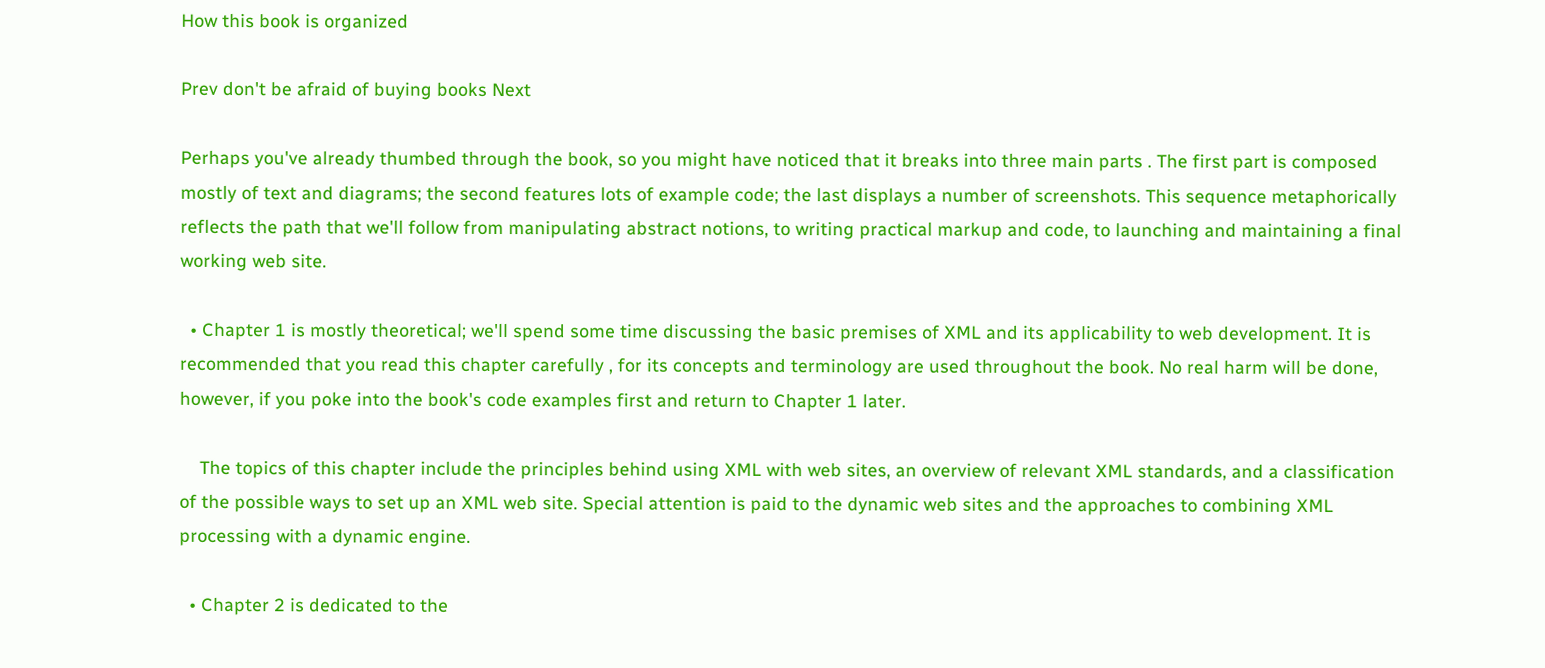How this book is organized

Prev don't be afraid of buying books Next

Perhaps you've already thumbed through the book, so you might have noticed that it breaks into three main parts . The first part is composed mostly of text and diagrams; the second features lots of example code; the last displays a number of screenshots. This sequence metaphorically reflects the path that we'll follow from manipulating abstract notions, to writing practical markup and code, to launching and maintaining a final working web site.

  • Chapter 1 is mostly theoretical; we'll spend some time discussing the basic premises of XML and its applicability to web development. It is recommended that you read this chapter carefully , for its concepts and terminology are used throughout the book. No real harm will be done, however, if you poke into the book's code examples first and return to Chapter 1 later.

    The topics of this chapter include the principles behind using XML with web sites, an overview of relevant XML standards, and a classification of the possible ways to set up an XML web site. Special attention is paid to the dynamic web sites and the approaches to combining XML processing with a dynamic engine.

  • Chapter 2 is dedicated to the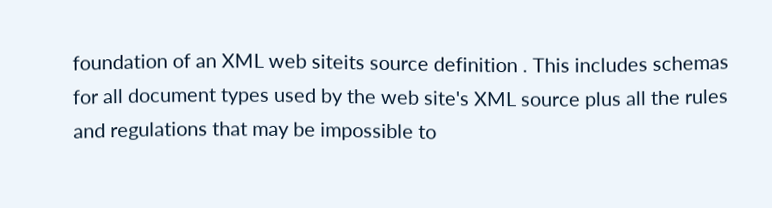foundation of an XML web siteits source definition . This includes schemas for all document types used by the web site's XML source plus all the rules and regulations that may be impossible to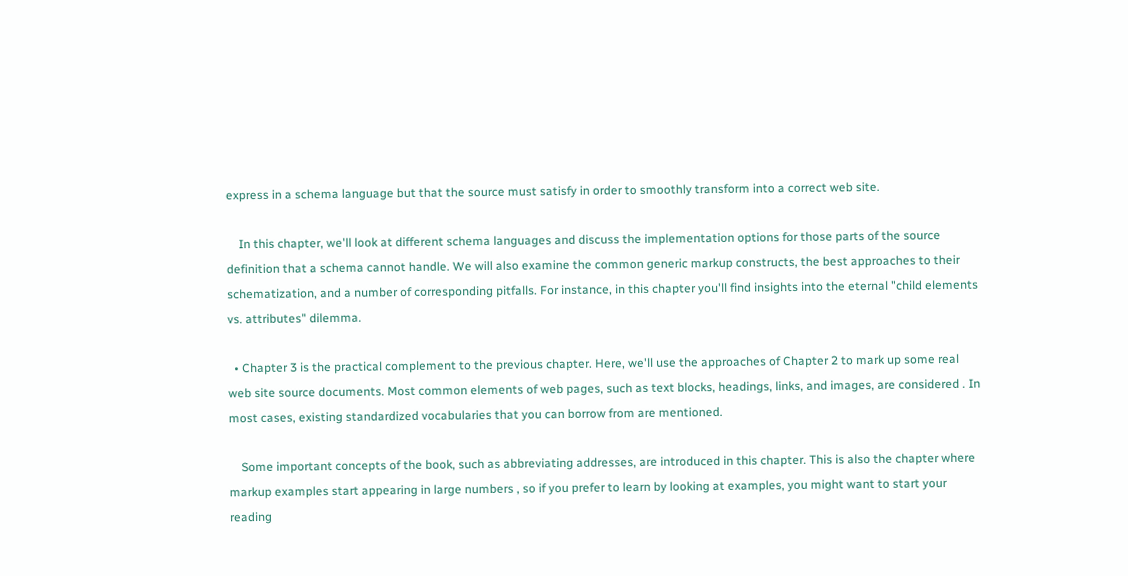express in a schema language but that the source must satisfy in order to smoothly transform into a correct web site.

    In this chapter, we'll look at different schema languages and discuss the implementation options for those parts of the source definition that a schema cannot handle. We will also examine the common generic markup constructs, the best approaches to their schematization, and a number of corresponding pitfalls. For instance, in this chapter you'll find insights into the eternal "child elements vs. attributes" dilemma.

  • Chapter 3 is the practical complement to the previous chapter. Here, we'll use the approaches of Chapter 2 to mark up some real web site source documents. Most common elements of web pages, such as text blocks, headings, links, and images, are considered . In most cases, existing standardized vocabularies that you can borrow from are mentioned.

    Some important concepts of the book, such as abbreviating addresses, are introduced in this chapter. This is also the chapter where markup examples start appearing in large numbers , so if you prefer to learn by looking at examples, you might want to start your reading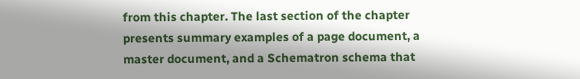from this chapter. The last section of the chapter presents summary examples of a page document, a master document, and a Schematron schema that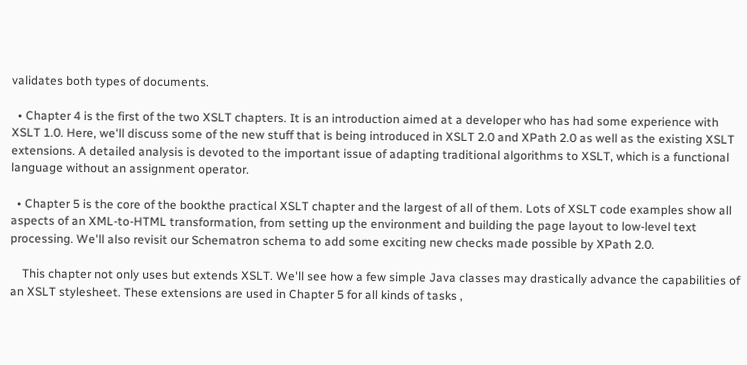validates both types of documents.

  • Chapter 4 is the first of the two XSLT chapters. It is an introduction aimed at a developer who has had some experience with XSLT 1.0. Here, we'll discuss some of the new stuff that is being introduced in XSLT 2.0 and XPath 2.0 as well as the existing XSLT extensions. A detailed analysis is devoted to the important issue of adapting traditional algorithms to XSLT, which is a functional language without an assignment operator.

  • Chapter 5 is the core of the bookthe practical XSLT chapter and the largest of all of them. Lots of XSLT code examples show all aspects of an XML-to-HTML transformation, from setting up the environment and building the page layout to low-level text processing. We'll also revisit our Schematron schema to add some exciting new checks made possible by XPath 2.0.

    This chapter not only uses but extends XSLT. We'll see how a few simple Java classes may drastically advance the capabilities of an XSLT stylesheet. These extensions are used in Chapter 5 for all kinds of tasks ,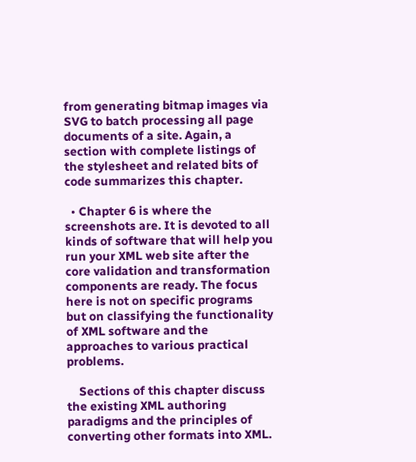from generating bitmap images via SVG to batch processing all page documents of a site. Again, a section with complete listings of the stylesheet and related bits of code summarizes this chapter.

  • Chapter 6 is where the screenshots are. It is devoted to all kinds of software that will help you run your XML web site after the core validation and transformation components are ready. The focus here is not on specific programs but on classifying the functionality of XML software and the approaches to various practical problems.

    Sections of this chapter discuss the existing XML authoring paradigms and the principles of converting other formats into XML.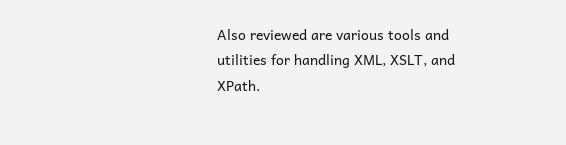Also reviewed are various tools and utilities for handling XML, XSLT, and XPath.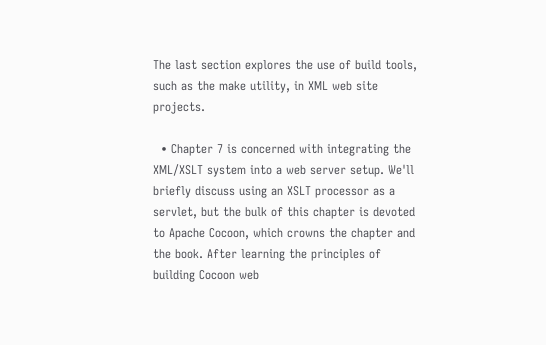The last section explores the use of build tools, such as the make utility, in XML web site projects.

  • Chapter 7 is concerned with integrating the XML/XSLT system into a web server setup. We'll briefly discuss using an XSLT processor as a servlet, but the bulk of this chapter is devoted to Apache Cocoon, which crowns the chapter and the book. After learning the principles of building Cocoon web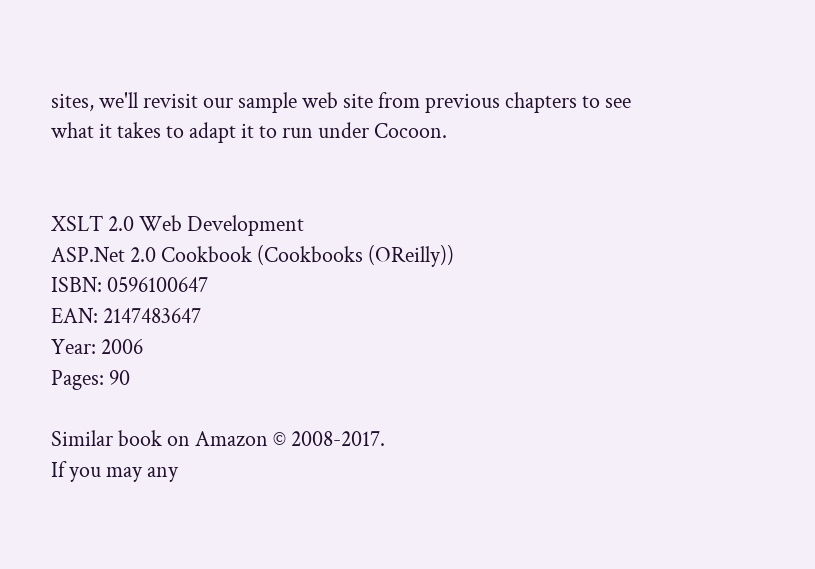sites, we'll revisit our sample web site from previous chapters to see what it takes to adapt it to run under Cocoon.


XSLT 2.0 Web Development
ASP.Net 2.0 Cookbook (Cookbooks (OReilly))
ISBN: 0596100647
EAN: 2147483647
Year: 2006
Pages: 90

Similar book on Amazon © 2008-2017.
If you may any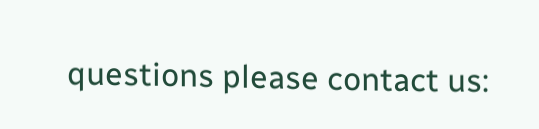questions please contact us: